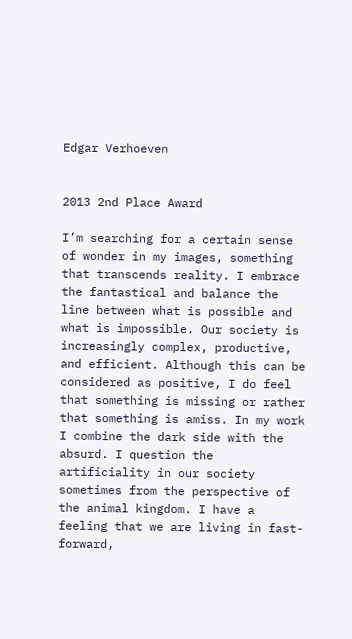Edgar Verhoeven


2013 2nd Place Award

I’m searching for a certain sense of wonder in my images, something that transcends reality. I embrace the fantastical and balance the line between what is possible and what is impossible. Our society is increasingly complex, productive, and efficient. Although this can be considered as positive, I do feel that something is missing or rather that something is amiss. In my work I combine the dark side with the absurd. I question the artificiality in our society sometimes from the perspective of the animal kingdom. I have a feeling that we are living in fast-forward,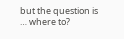but the question is … where to?